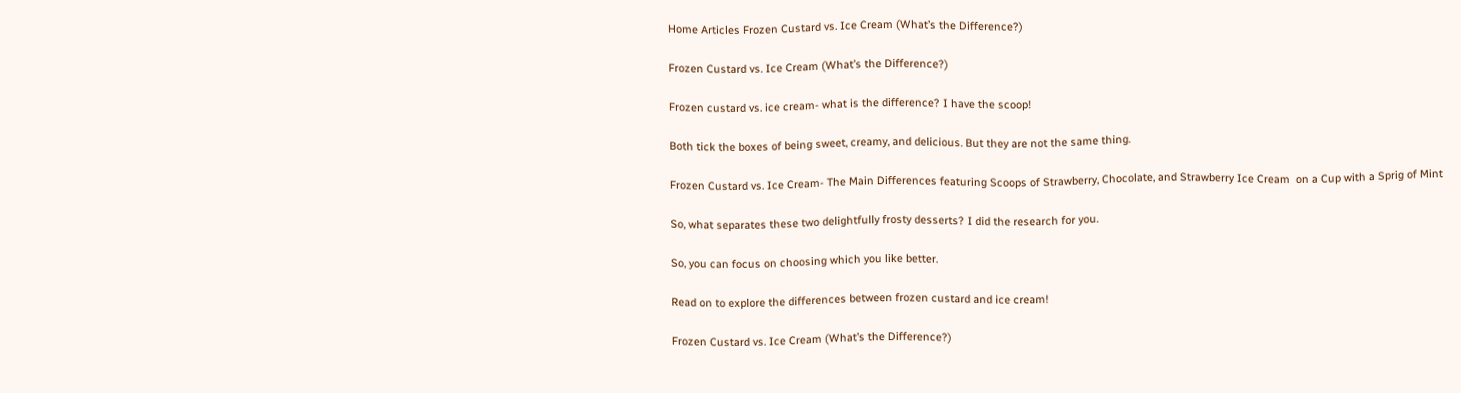Home Articles Frozen Custard vs. Ice Cream (What’s the Difference?)

Frozen Custard vs. Ice Cream (What’s the Difference?)

Frozen custard vs. ice cream- what is the difference? I have the scoop!

Both tick the boxes of being sweet, creamy, and delicious. But they are not the same thing.

Frozen Custard vs. Ice Cream- The Main Differences featuring Scoops of Strawberry, Chocolate, and Strawberry Ice Cream  on a Cup with a Sprig of Mint

So, what separates these two delightfully frosty desserts? I did the research for you.

So, you can focus on choosing which you like better.

Read on to explore the differences between frozen custard and ice cream!

Frozen Custard vs. Ice Cream (What’s the Difference?)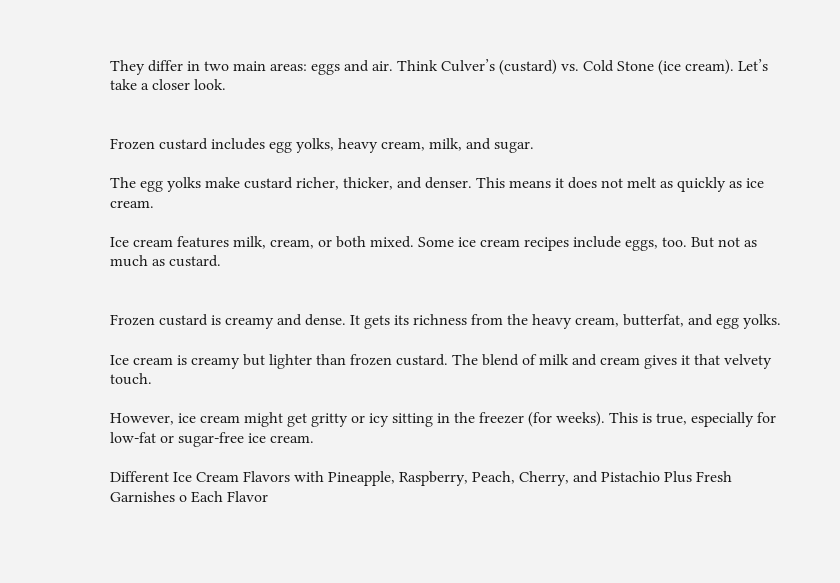They differ in two main areas: eggs and air. Think Culver’s (custard) vs. Cold Stone (ice cream). Let’s take a closer look.


Frozen custard includes egg yolks, heavy cream, milk, and sugar.

The egg yolks make custard richer, thicker, and denser. This means it does not melt as quickly as ice cream.

Ice cream features milk, cream, or both mixed. Some ice cream recipes include eggs, too. But not as much as custard.


Frozen custard is creamy and dense. It gets its richness from the heavy cream, butterfat, and egg yolks.

Ice cream is creamy but lighter than frozen custard. The blend of milk and cream gives it that velvety touch.

However, ice cream might get gritty or icy sitting in the freezer (for weeks). This is true, especially for low-fat or sugar-free ice cream.

Different Ice Cream Flavors with Pineapple, Raspberry, Peach, Cherry, and Pistachio Plus Fresh Garnishes o Each Flavor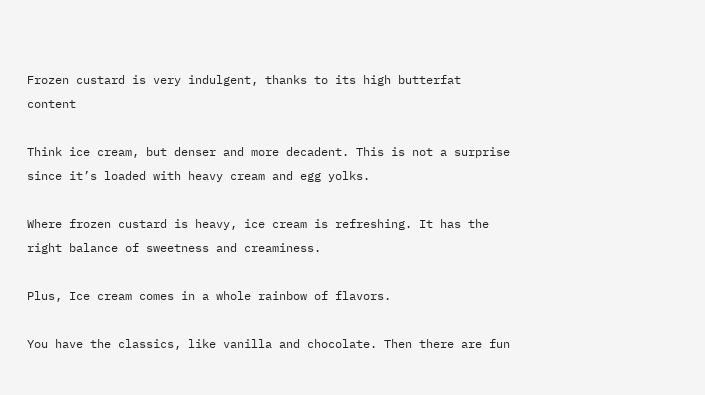Frozen custard is very indulgent, thanks to its high butterfat content

Think ice cream, but denser and more decadent. This is not a surprise since it’s loaded with heavy cream and egg yolks.

Where frozen custard is heavy, ice cream is refreshing. It has the right balance of sweetness and creaminess.

Plus, Ice cream comes in a whole rainbow of flavors.

You have the classics, like vanilla and chocolate. Then there are fun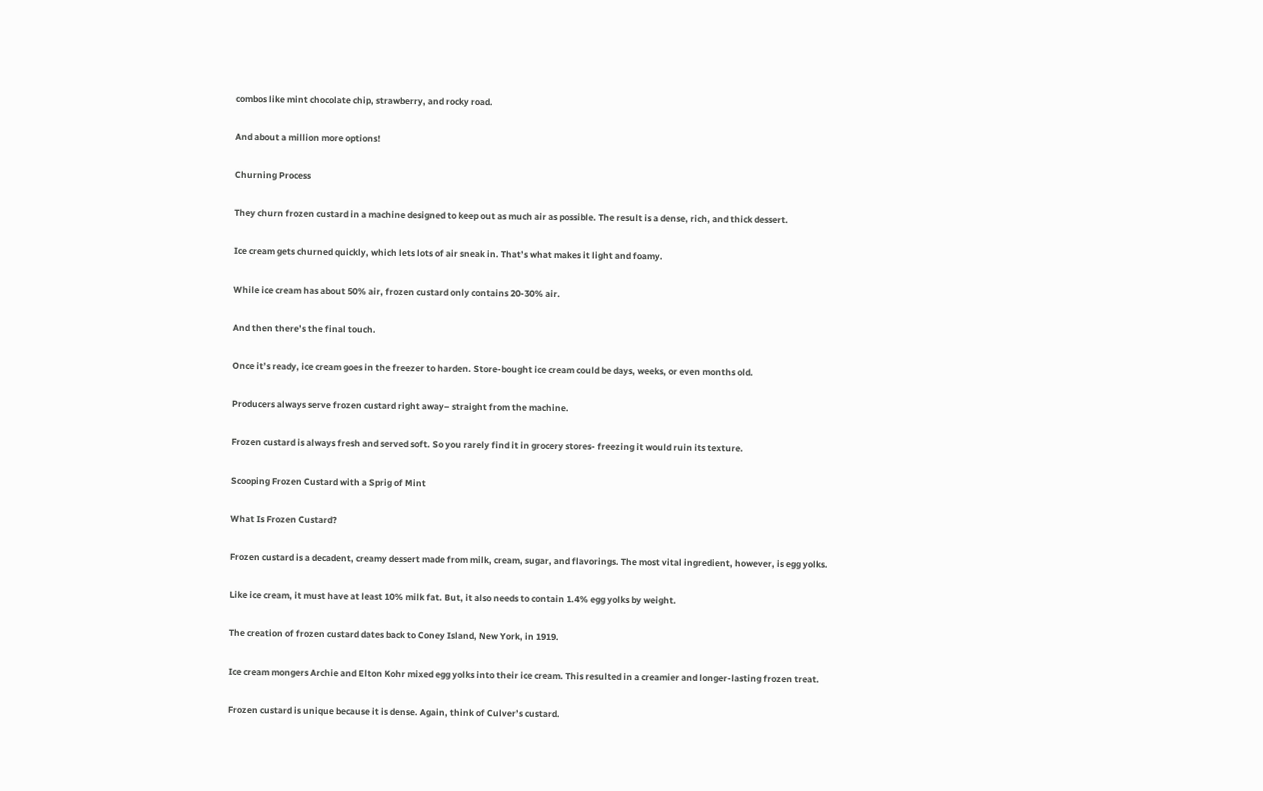combos like mint chocolate chip, strawberry, and rocky road.

And about a million more options!

Churning Process

They churn frozen custard in a machine designed to keep out as much air as possible. The result is a dense, rich, and thick dessert.

Ice cream gets churned quickly, which lets lots of air sneak in. That’s what makes it light and foamy.

While ice cream has about 50% air, frozen custard only contains 20-30% air.

And then there’s the final touch.

Once it’s ready, ice cream goes in the freezer to harden. Store-bought ice cream could be days, weeks, or even months old.

Producers always serve frozen custard right away– straight from the machine.

Frozen custard is always fresh and served soft. So you rarely find it in grocery stores- freezing it would ruin its texture.

Scooping Frozen Custard with a Sprig of Mint

What Is Frozen Custard?

Frozen custard is a decadent, creamy dessert made from milk, cream, sugar, and flavorings. The most vital ingredient, however, is egg yolks.

Like ice cream, it must have at least 10% milk fat. But, it also needs to contain 1.4% egg yolks by weight.

The creation of frozen custard dates back to Coney Island, New York, in 1919.

Ice cream mongers Archie and Elton Kohr mixed egg yolks into their ice cream. This resulted in a creamier and longer-lasting frozen treat.

Frozen custard is unique because it is dense. Again, think of Culver’s custard.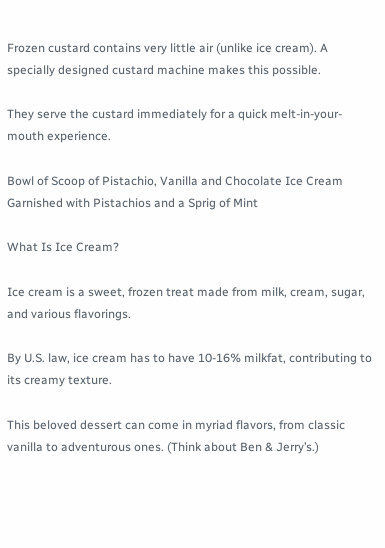Frozen custard contains very little air (unlike ice cream). A specially designed custard machine makes this possible.

They serve the custard immediately for a quick melt-in-your-mouth experience.

Bowl of Scoop of Pistachio, Vanilla and Chocolate Ice Cream Garnished with Pistachios and a Sprig of Mint

What Is Ice Cream?

Ice cream is a sweet, frozen treat made from milk, cream, sugar, and various flavorings.

By U.S. law, ice cream has to have 10-16% milkfat, contributing to its creamy texture.

This beloved dessert can come in myriad flavors, from classic vanilla to adventurous ones. (Think about Ben & Jerry’s.)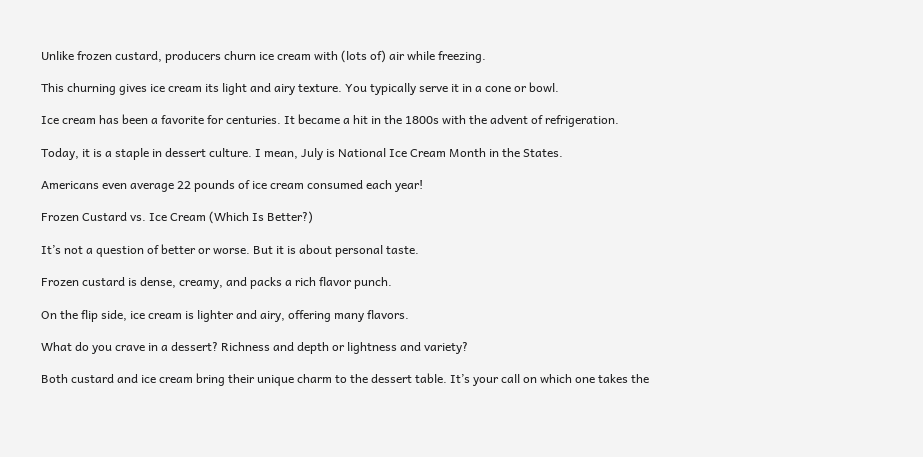Unlike frozen custard, producers churn ice cream with (lots of) air while freezing.

This churning gives ice cream its light and airy texture. You typically serve it in a cone or bowl.

Ice cream has been a favorite for centuries. It became a hit in the 1800s with the advent of refrigeration.

Today, it is a staple in dessert culture. I mean, July is National Ice Cream Month in the States.

Americans even average 22 pounds of ice cream consumed each year!

Frozen Custard vs. Ice Cream (Which Is Better?)

It’s not a question of better or worse. But it is about personal taste.

Frozen custard is dense, creamy, and packs a rich flavor punch.

On the flip side, ice cream is lighter and airy, offering many flavors.

What do you crave in a dessert? Richness and depth or lightness and variety?

Both custard and ice cream bring their unique charm to the dessert table. It’s your call on which one takes the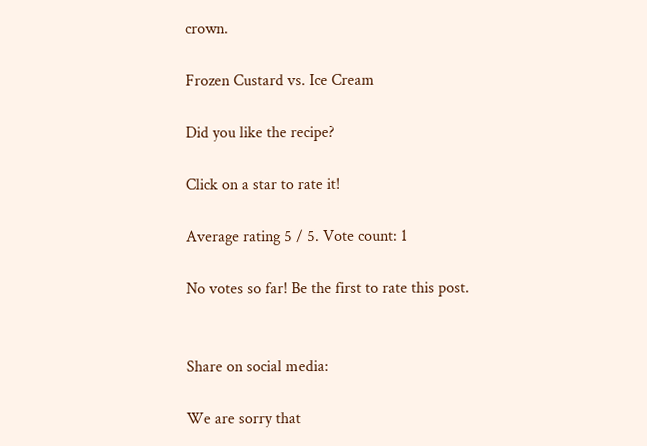crown.

Frozen Custard vs. Ice Cream

Did you like the recipe?

Click on a star to rate it!

Average rating 5 / 5. Vote count: 1

No votes so far! Be the first to rate this post.


Share on social media:

We are sorry that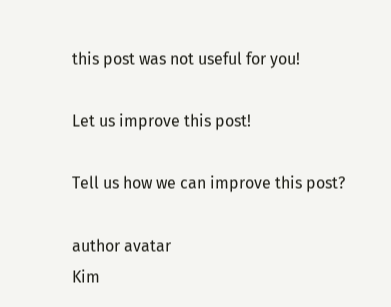this post was not useful for you!

Let us improve this post!

Tell us how we can improve this post?

author avatar
Kim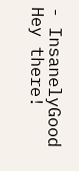- InsanelyGood
Hey there!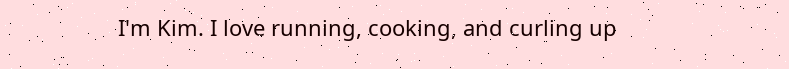I'm Kim. I love running, cooking, and curling up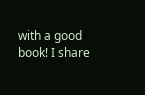with a good book! I share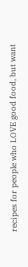recipes for people who LOVE good food, but want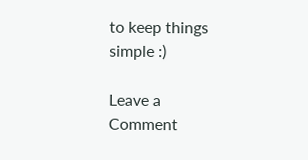to keep things simple :)

Leave a Comment